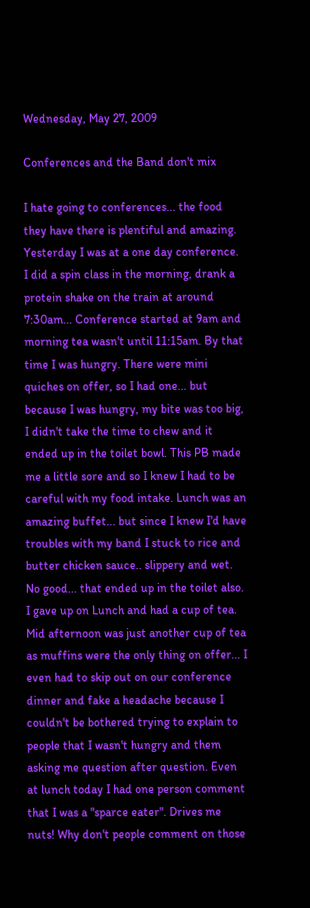Wednesday, May 27, 2009

Conferences and the Band don't mix

I hate going to conferences... the food they have there is plentiful and amazing. Yesterday I was at a one day conference. I did a spin class in the morning, drank a protein shake on the train at around 7:30am... Conference started at 9am and morning tea wasn't until 11:15am. By that time I was hungry. There were mini quiches on offer, so I had one... but because I was hungry, my bite was too big, I didn't take the time to chew and it ended up in the toilet bowl. This PB made me a little sore and so I knew I had to be careful with my food intake. Lunch was an amazing buffet... but since I knew I'd have troubles with my band I stuck to rice and butter chicken sauce.. slippery and wet. No good... that ended up in the toilet also. I gave up on Lunch and had a cup of tea. Mid afternoon was just another cup of tea as muffins were the only thing on offer... I even had to skip out on our conference dinner and fake a headache because I couldn't be bothered trying to explain to people that I wasn't hungry and them asking me question after question. Even at lunch today I had one person comment that I was a "sparce eater". Drives me nuts! Why don't people comment on those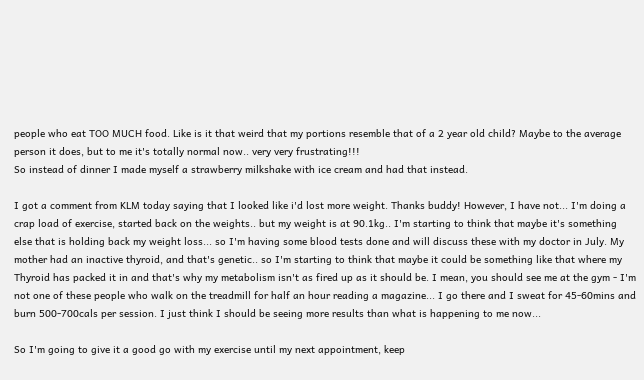people who eat TOO MUCH food. Like is it that weird that my portions resemble that of a 2 year old child? Maybe to the average person it does, but to me it's totally normal now.. very very frustrating!!!
So instead of dinner I made myself a strawberry milkshake with ice cream and had that instead.

I got a comment from KLM today saying that I looked like i'd lost more weight. Thanks buddy! However, I have not... I'm doing a crap load of exercise, started back on the weights.. but my weight is at 90.1kg.. I'm starting to think that maybe it's something else that is holding back my weight loss... so I'm having some blood tests done and will discuss these with my doctor in July. My mother had an inactive thyroid, and that's genetic.. so I'm starting to think that maybe it could be something like that where my Thyroid has packed it in and that's why my metabolism isn't as fired up as it should be. I mean, you should see me at the gym - I'm not one of these people who walk on the treadmill for half an hour reading a magazine... I go there and I sweat for 45-60mins and burn 500-700cals per session. I just think I should be seeing more results than what is happening to me now...

So I'm going to give it a good go with my exercise until my next appointment, keep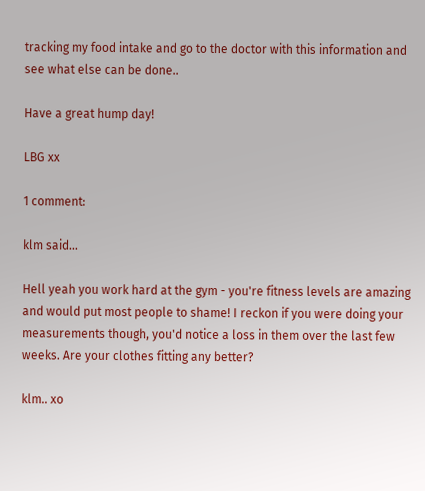tracking my food intake and go to the doctor with this information and see what else can be done..

Have a great hump day!

LBG xx

1 comment:

klm said...

Hell yeah you work hard at the gym - you're fitness levels are amazing and would put most people to shame! I reckon if you were doing your measurements though, you'd notice a loss in them over the last few weeks. Are your clothes fitting any better?

klm.. xo